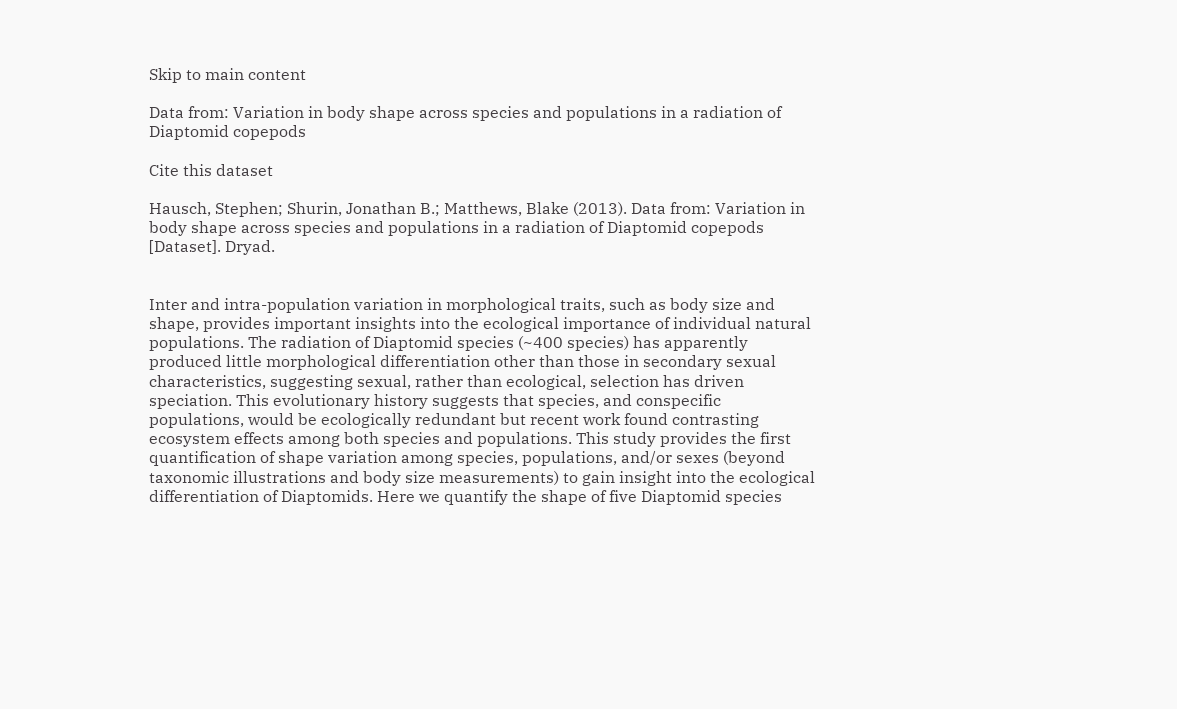Skip to main content

Data from: Variation in body shape across species and populations in a radiation of Diaptomid copepods

Cite this dataset

Hausch, Stephen; Shurin, Jonathan B.; Matthews, Blake (2013). Data from: Variation in body shape across species and populations in a radiation of Diaptomid copepods [Dataset]. Dryad.


Inter and intra-population variation in morphological traits, such as body size and shape, provides important insights into the ecological importance of individual natural populations. The radiation of Diaptomid species (~400 species) has apparently produced little morphological differentiation other than those in secondary sexual characteristics, suggesting sexual, rather than ecological, selection has driven speciation. This evolutionary history suggests that species, and conspecific populations, would be ecologically redundant but recent work found contrasting ecosystem effects among both species and populations. This study provides the first quantification of shape variation among species, populations, and/or sexes (beyond taxonomic illustrations and body size measurements) to gain insight into the ecological differentiation of Diaptomids. Here we quantify the shape of five Diaptomid species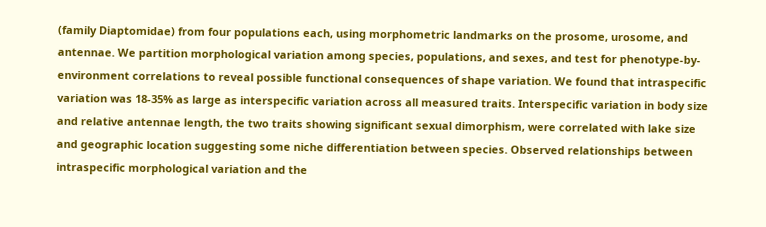(family Diaptomidae) from four populations each, using morphometric landmarks on the prosome, urosome, and antennae. We partition morphological variation among species, populations, and sexes, and test for phenotype-by-environment correlations to reveal possible functional consequences of shape variation. We found that intraspecific variation was 18-35% as large as interspecific variation across all measured traits. Interspecific variation in body size and relative antennae length, the two traits showing significant sexual dimorphism, were correlated with lake size and geographic location suggesting some niche differentiation between species. Observed relationships between intraspecific morphological variation and the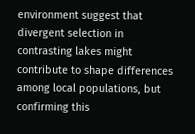environment suggest that divergent selection in contrasting lakes might contribute to shape differences among local populations, but confirming this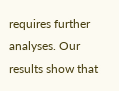requires further analyses. Our results show that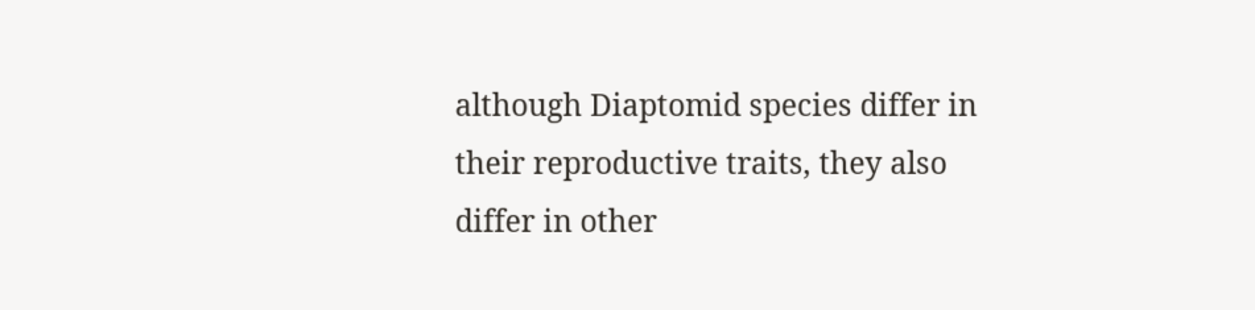although Diaptomid species differ in their reproductive traits, they also differ in other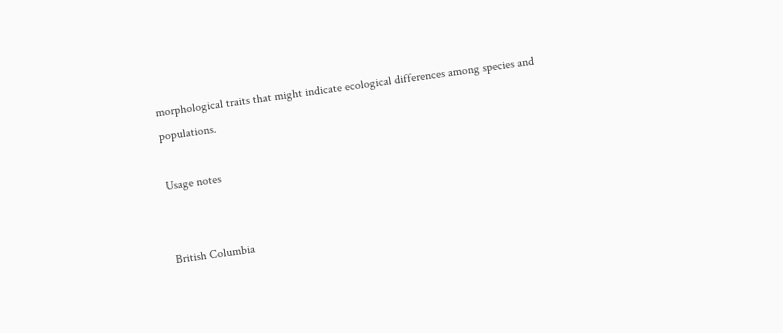morphological traits that might indicate ecological differences among species and populations.

Usage notes


British Columbia